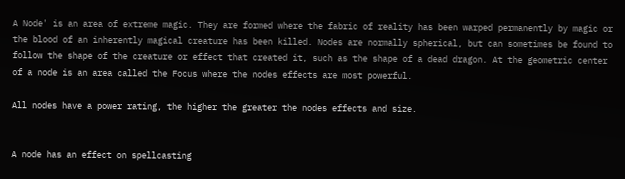A Node' is an area of extreme magic. They are formed where the fabric of reality has been warped permanently by magic or the blood of an inherently magical creature has been killed. Nodes are normally spherical, but can sometimes be found to follow the shape of the creature or effect that created it, such as the shape of a dead dragon. At the geometric center of a node is an area called the Focus where the nodes effects are most powerful.

All nodes have a power rating, the higher the greater the nodes effects and size.


A node has an effect on spellcasting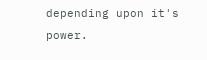depending upon it's power.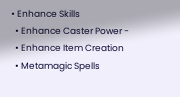• Enhance Skills
  • Enhance Caster Power -
  • Enhance Item Creation
  • Metamagic Spells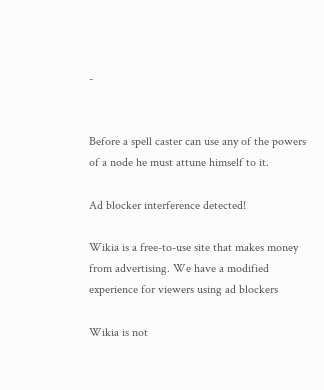-


Before a spell caster can use any of the powers of a node he must attune himself to it.

Ad blocker interference detected!

Wikia is a free-to-use site that makes money from advertising. We have a modified experience for viewers using ad blockers

Wikia is not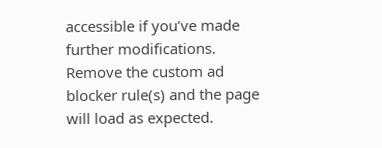accessible if you’ve made further modifications. Remove the custom ad blocker rule(s) and the page will load as expected.